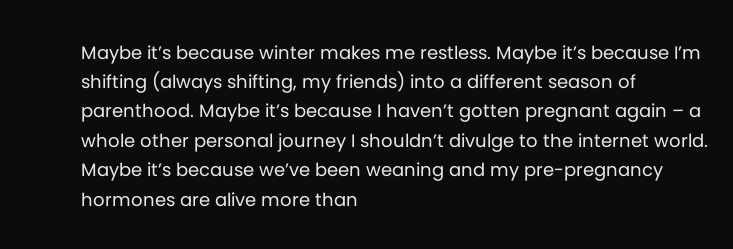Maybe it’s because winter makes me restless. Maybe it’s because I’m shifting (always shifting, my friends) into a different season of parenthood. Maybe it’s because I haven’t gotten pregnant again – a whole other personal journey I shouldn’t divulge to the internet world. Maybe it’s because we’ve been weaning and my pre-pregnancy hormones are alive more than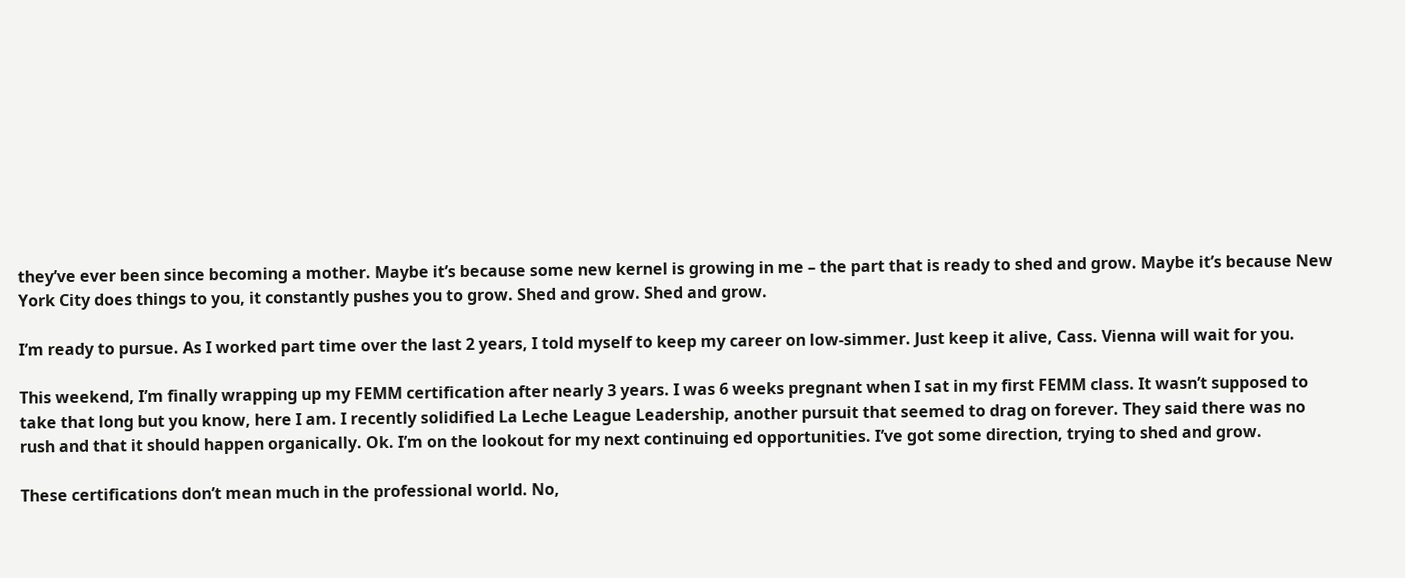they’ve ever been since becoming a mother. Maybe it’s because some new kernel is growing in me – the part that is ready to shed and grow. Maybe it’s because New York City does things to you, it constantly pushes you to grow. Shed and grow. Shed and grow.

I’m ready to pursue. As I worked part time over the last 2 years, I told myself to keep my career on low-simmer. Just keep it alive, Cass. Vienna will wait for you.

This weekend, I’m finally wrapping up my FEMM certification after nearly 3 years. I was 6 weeks pregnant when I sat in my first FEMM class. It wasn’t supposed to take that long but you know, here I am. I recently solidified La Leche League Leadership, another pursuit that seemed to drag on forever. They said there was no rush and that it should happen organically. Ok. I’m on the lookout for my next continuing ed opportunities. I’ve got some direction, trying to shed and grow.

These certifications don’t mean much in the professional world. No,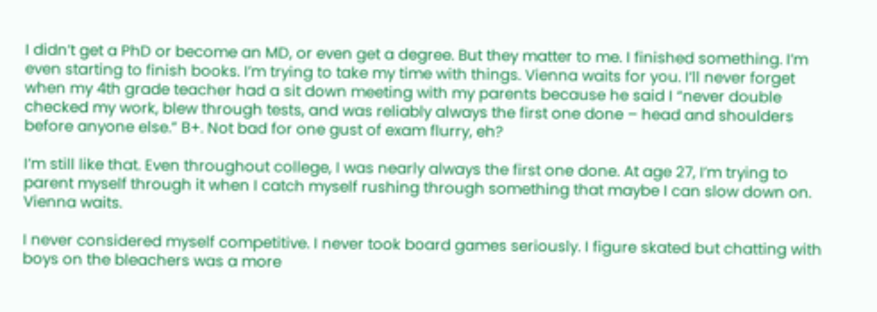I didn’t get a PhD or become an MD, or even get a degree. But they matter to me. I finished something. I’m even starting to finish books. I’m trying to take my time with things. Vienna waits for you. I’ll never forget when my 4th grade teacher had a sit down meeting with my parents because he said I “never double checked my work, blew through tests, and was reliably always the first one done – head and shoulders before anyone else.” B+. Not bad for one gust of exam flurry, eh?

I’m still like that. Even throughout college, I was nearly always the first one done. At age 27, I’m trying to parent myself through it when I catch myself rushing through something that maybe I can slow down on. Vienna waits.

I never considered myself competitive. I never took board games seriously. I figure skated but chatting with boys on the bleachers was a more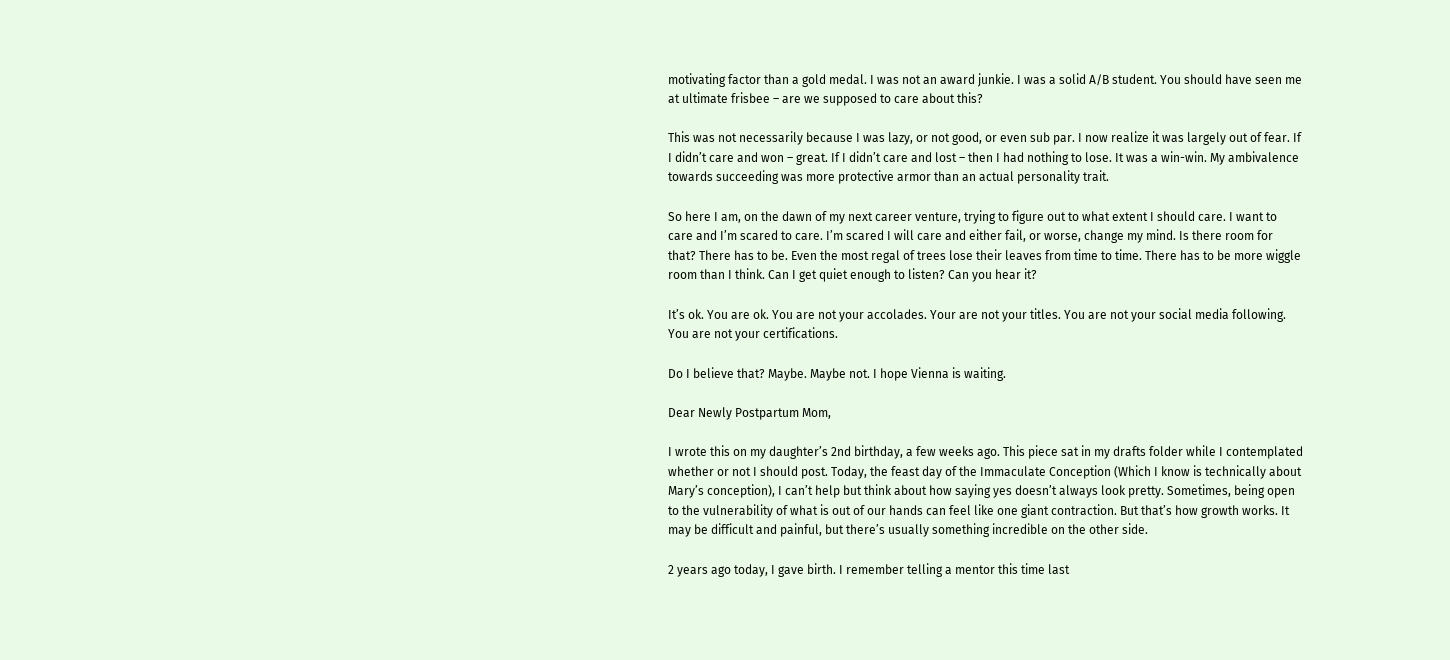motivating factor than a gold medal. I was not an award junkie. I was a solid A/B student. You should have seen me at ultimate frisbee – are we supposed to care about this?

This was not necessarily because I was lazy, or not good, or even sub par. I now realize it was largely out of fear. If I didn’t care and won – great. If I didn’t care and lost – then I had nothing to lose. It was a win-win. My ambivalence towards succeeding was more protective armor than an actual personality trait.

So here I am, on the dawn of my next career venture, trying to figure out to what extent I should care. I want to care and I’m scared to care. I’m scared I will care and either fail, or worse, change my mind. Is there room for that? There has to be. Even the most regal of trees lose their leaves from time to time. There has to be more wiggle room than I think. Can I get quiet enough to listen? Can you hear it?

It’s ok. You are ok. You are not your accolades. Your are not your titles. You are not your social media following. You are not your certifications.

Do I believe that? Maybe. Maybe not. I hope Vienna is waiting.

Dear Newly Postpartum Mom,

I wrote this on my daughter’s 2nd birthday, a few weeks ago. This piece sat in my drafts folder while I contemplated whether or not I should post. Today, the feast day of the Immaculate Conception (Which I know is technically about Mary’s conception), I can’t help but think about how saying yes doesn’t always look pretty. Sometimes, being open to the vulnerability of what is out of our hands can feel like one giant contraction. But that’s how growth works. It may be difficult and painful, but there’s usually something incredible on the other side.

2 years ago today, I gave birth. I remember telling a mentor this time last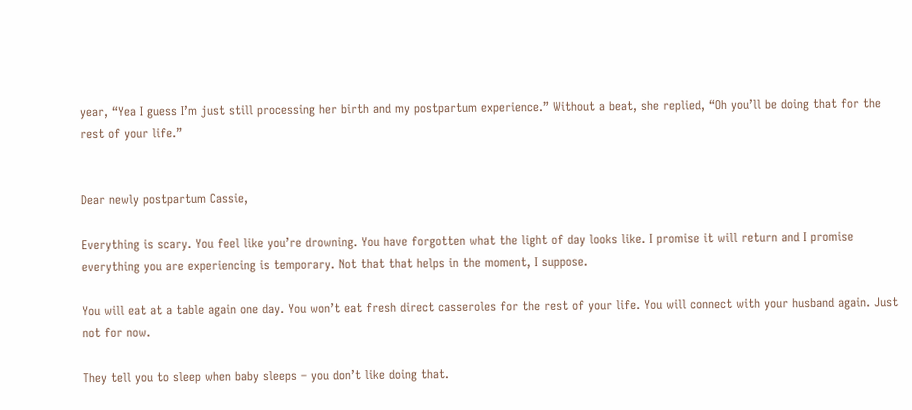year, “Yea I guess I’m just still processing her birth and my postpartum experience.” Without a beat, she replied, “Oh you’ll be doing that for the rest of your life.”


Dear newly postpartum Cassie,

Everything is scary. You feel like you’re drowning. You have forgotten what the light of day looks like. I promise it will return and I promise everything you are experiencing is temporary. Not that that helps in the moment, I suppose.

You will eat at a table again one day. You won’t eat fresh direct casseroles for the rest of your life. You will connect with your husband again. Just not for now.

They tell you to sleep when baby sleeps – you don’t like doing that.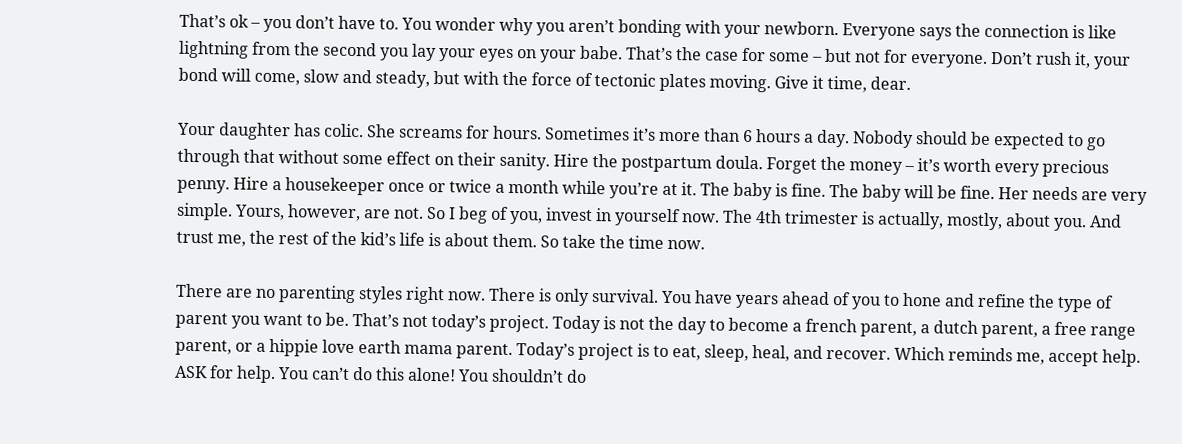That’s ok – you don’t have to. You wonder why you aren’t bonding with your newborn. Everyone says the connection is like lightning from the second you lay your eyes on your babe. That’s the case for some – but not for everyone. Don’t rush it, your bond will come, slow and steady, but with the force of tectonic plates moving. Give it time, dear.

Your daughter has colic. She screams for hours. Sometimes it’s more than 6 hours a day. Nobody should be expected to go through that without some effect on their sanity. Hire the postpartum doula. Forget the money – it’s worth every precious penny. Hire a housekeeper once or twice a month while you’re at it. The baby is fine. The baby will be fine. Her needs are very simple. Yours, however, are not. So I beg of you, invest in yourself now. The 4th trimester is actually, mostly, about you. And trust me, the rest of the kid’s life is about them. So take the time now.

There are no parenting styles right now. There is only survival. You have years ahead of you to hone and refine the type of parent you want to be. That’s not today’s project. Today is not the day to become a french parent, a dutch parent, a free range parent, or a hippie love earth mama parent. Today’s project is to eat, sleep, heal, and recover. Which reminds me, accept help. ASK for help. You can’t do this alone! You shouldn’t do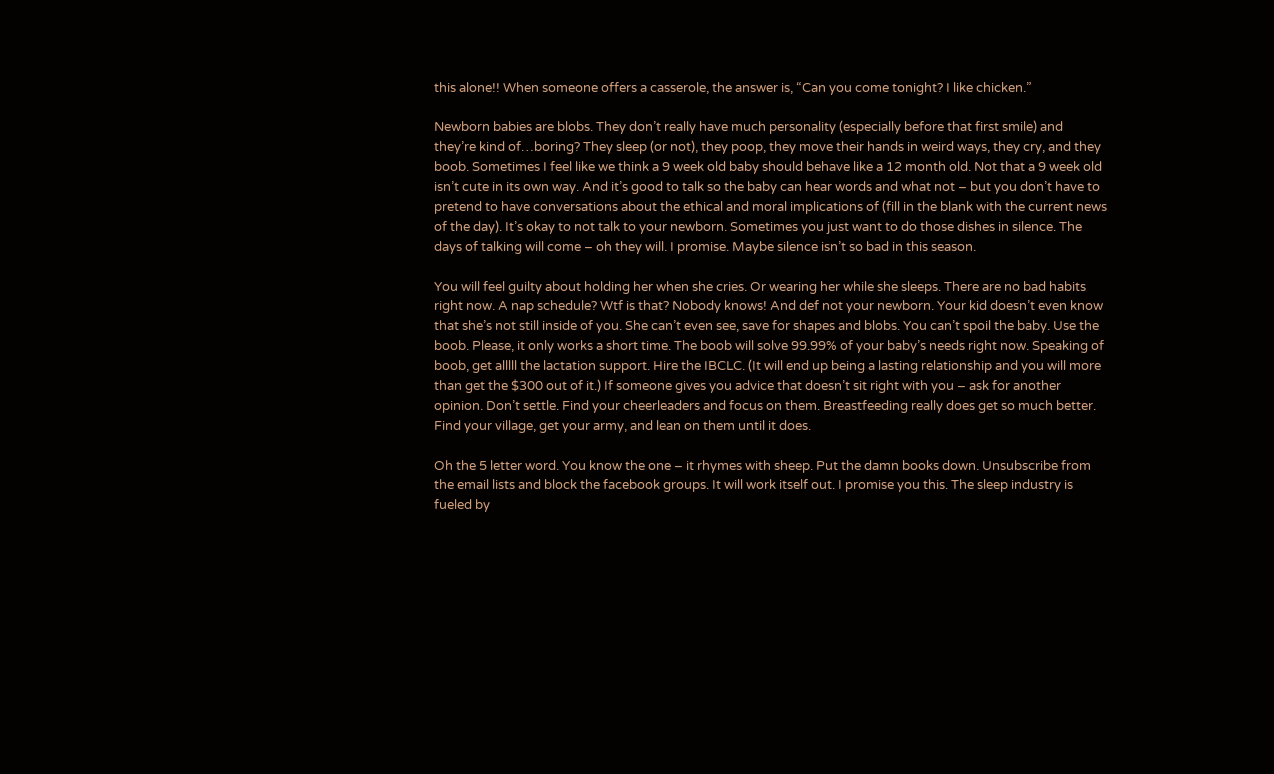this alone!! When someone offers a casserole, the answer is, “Can you come tonight? I like chicken.”

Newborn babies are blobs. They don’t really have much personality (especially before that first smile) and they’re kind of…boring? They sleep (or not), they poop, they move their hands in weird ways, they cry, and they boob. Sometimes I feel like we think a 9 week old baby should behave like a 12 month old. Not that a 9 week old isn’t cute in its own way. And it’s good to talk so the baby can hear words and what not – but you don’t have to pretend to have conversations about the ethical and moral implications of (fill in the blank with the current news of the day). It’s okay to not talk to your newborn. Sometimes you just want to do those dishes in silence. The days of talking will come – oh they will. I promise. Maybe silence isn’t so bad in this season.

You will feel guilty about holding her when she cries. Or wearing her while she sleeps. There are no bad habits right now. A nap schedule? Wtf is that? Nobody knows! And def not your newborn. Your kid doesn’t even know that she’s not still inside of you. She can’t even see, save for shapes and blobs. You can’t spoil the baby. Use the boob. Please, it only works a short time. The boob will solve 99.99% of your baby’s needs right now. Speaking of boob, get alllll the lactation support. Hire the IBCLC. (It will end up being a lasting relationship and you will more than get the $300 out of it.) If someone gives you advice that doesn’t sit right with you – ask for another opinion. Don’t settle. Find your cheerleaders and focus on them. Breastfeeding really does get so much better. Find your village, get your army, and lean on them until it does.

Oh the 5 letter word. You know the one – it rhymes with sheep. Put the damn books down. Unsubscribe from the email lists and block the facebook groups. It will work itself out. I promise you this. The sleep industry is fueled by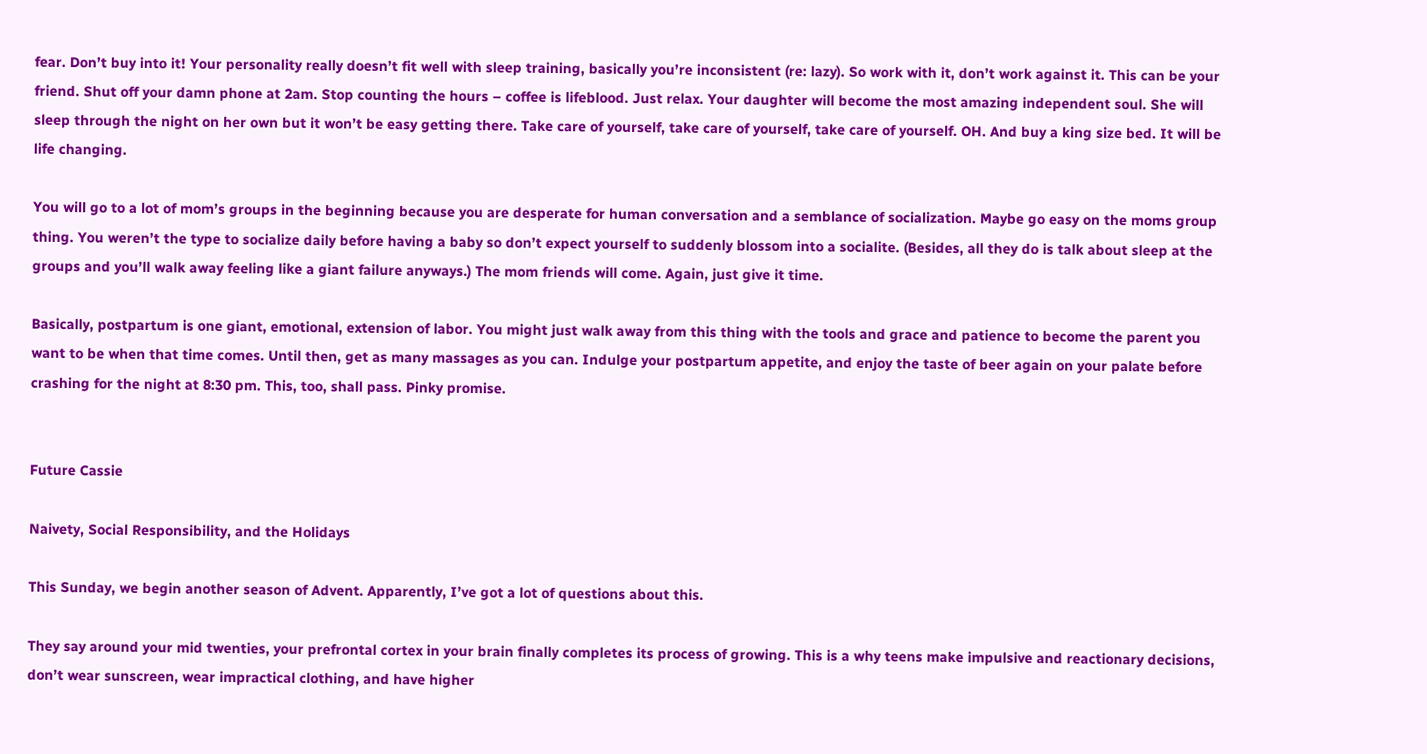fear. Don’t buy into it! Your personality really doesn’t fit well with sleep training, basically you’re inconsistent (re: lazy). So work with it, don’t work against it. This can be your friend. Shut off your damn phone at 2am. Stop counting the hours – coffee is lifeblood. Just relax. Your daughter will become the most amazing independent soul. She will sleep through the night on her own but it won’t be easy getting there. Take care of yourself, take care of yourself, take care of yourself. OH. And buy a king size bed. It will be life changing.

You will go to a lot of mom’s groups in the beginning because you are desperate for human conversation and a semblance of socialization. Maybe go easy on the moms group thing. You weren’t the type to socialize daily before having a baby so don’t expect yourself to suddenly blossom into a socialite. (Besides, all they do is talk about sleep at the groups and you’ll walk away feeling like a giant failure anyways.) The mom friends will come. Again, just give it time.

Basically, postpartum is one giant, emotional, extension of labor. You might just walk away from this thing with the tools and grace and patience to become the parent you want to be when that time comes. Until then, get as many massages as you can. Indulge your postpartum appetite, and enjoy the taste of beer again on your palate before crashing for the night at 8:30 pm. This, too, shall pass. Pinky promise.


Future Cassie

Naivety, Social Responsibility, and the Holidays

This Sunday, we begin another season of Advent. Apparently, I’ve got a lot of questions about this.

They say around your mid twenties, your prefrontal cortex in your brain finally completes its process of growing. This is a why teens make impulsive and reactionary decisions, don’t wear sunscreen, wear impractical clothing, and have higher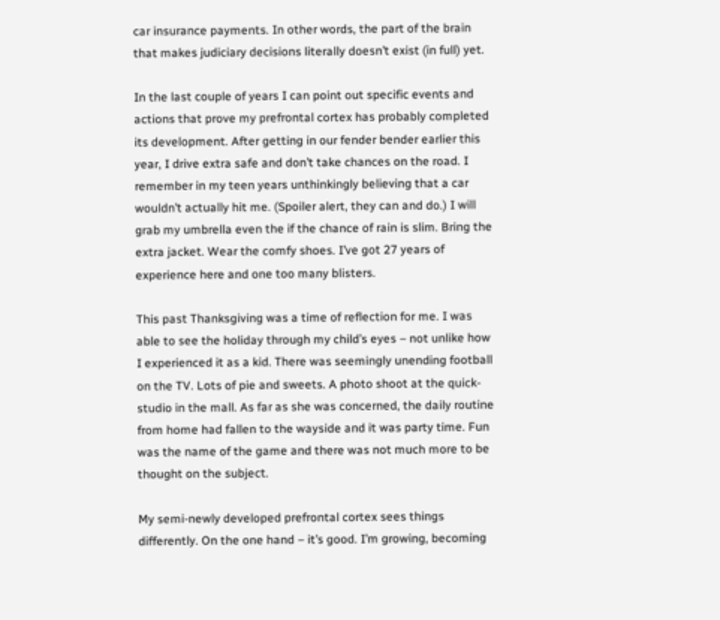car insurance payments. In other words, the part of the brain that makes judiciary decisions literally doesn’t exist (in full) yet.

In the last couple of years I can point out specific events and actions that prove my prefrontal cortex has probably completed its development. After getting in our fender bender earlier this year, I drive extra safe and don’t take chances on the road. I remember in my teen years unthinkingly believing that a car wouldn’t actually hit me. (Spoiler alert, they can and do.) I will grab my umbrella even the if the chance of rain is slim. Bring the extra jacket. Wear the comfy shoes. I’ve got 27 years of experience here and one too many blisters.

This past Thanksgiving was a time of reflection for me. I was able to see the holiday through my child’s eyes – not unlike how I experienced it as a kid. There was seemingly unending football on the TV. Lots of pie and sweets. A photo shoot at the quick-studio in the mall. As far as she was concerned, the daily routine from home had fallen to the wayside and it was party time. Fun was the name of the game and there was not much more to be thought on the subject.

My semi-newly developed prefrontal cortex sees things differently. On the one hand – it’s good. I’m growing, becoming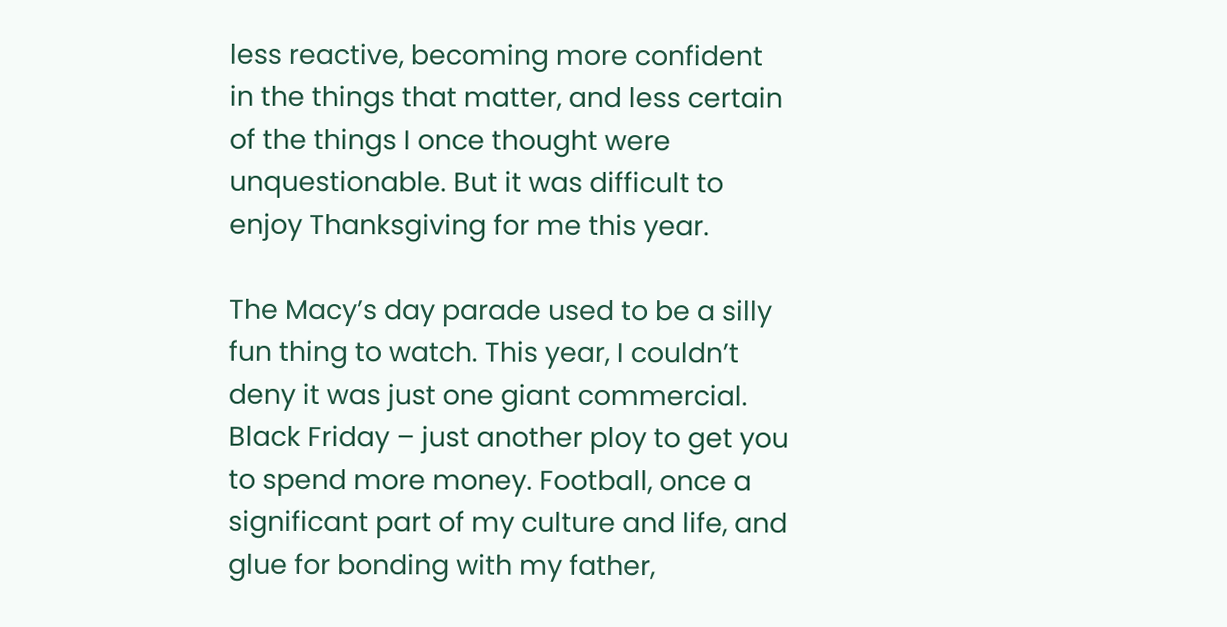less reactive, becoming more confident in the things that matter, and less certain of the things I once thought were unquestionable. But it was difficult to enjoy Thanksgiving for me this year.

The Macy’s day parade used to be a silly fun thing to watch. This year, I couldn’t deny it was just one giant commercial. Black Friday – just another ploy to get you to spend more money. Football, once a significant part of my culture and life, and glue for bonding with my father,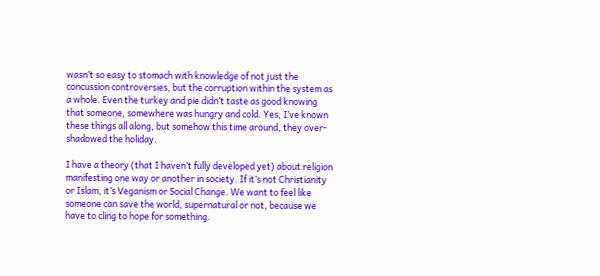wasn’t so easy to stomach with knowledge of not just the concussion controversies, but the corruption within the system as a whole. Even the turkey and pie didn’t taste as good knowing that someone, somewhere was hungry and cold. Yes, I’ve known these things all along, but somehow this time around, they over-shadowed the holiday.

I have a theory (that I haven’t fully developed yet) about religion manifesting one way or another in society. If it’s not Christianity or Islam, it’s Veganism or Social Change. We want to feel like someone can save the world, supernatural or not, because we have to cling to hope for something.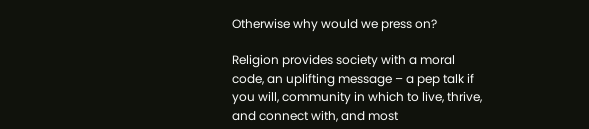Otherwise why would we press on?

Religion provides society with a moral code, an uplifting message – a pep talk if you will, community in which to live, thrive, and connect with, and most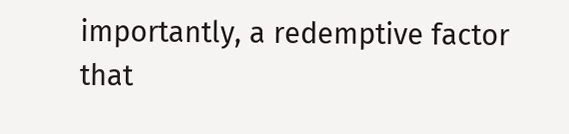importantly, a redemptive factor that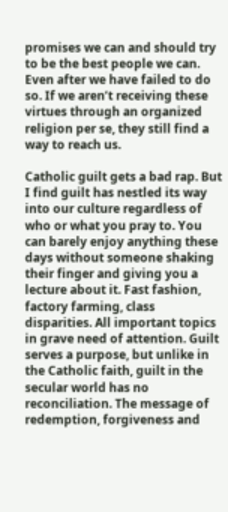promises we can and should try to be the best people we can. Even after we have failed to do so. If we aren’t receiving these virtues through an organized religion per se, they still find a way to reach us.

Catholic guilt gets a bad rap. But I find guilt has nestled its way into our culture regardless of who or what you pray to. You can barely enjoy anything these days without someone shaking their finger and giving you a lecture about it. Fast fashion, factory farming, class disparities. All important topics in grave need of attention. Guilt serves a purpose, but unlike in the Catholic faith, guilt in the secular world has no reconciliation. The message of redemption, forgiveness and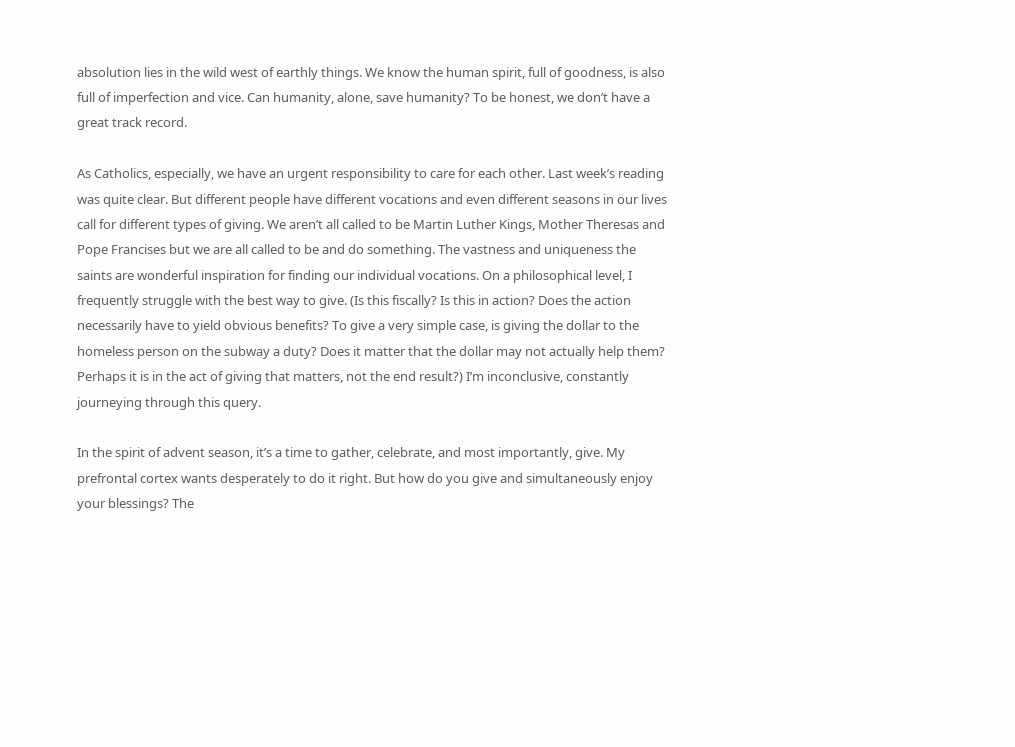absolution lies in the wild west of earthly things. We know the human spirit, full of goodness, is also full of imperfection and vice. Can humanity, alone, save humanity? To be honest, we don’t have a great track record.

As Catholics, especially, we have an urgent responsibility to care for each other. Last week’s reading was quite clear. But different people have different vocations and even different seasons in our lives call for different types of giving. We aren’t all called to be Martin Luther Kings, Mother Theresas and Pope Francises but we are all called to be and do something. The vastness and uniqueness the saints are wonderful inspiration for finding our individual vocations. On a philosophical level, I frequently struggle with the best way to give. (Is this fiscally? Is this in action? Does the action necessarily have to yield obvious benefits? To give a very simple case, is giving the dollar to the homeless person on the subway a duty? Does it matter that the dollar may not actually help them? Perhaps it is in the act of giving that matters, not the end result?) I’m inconclusive, constantly journeying through this query.

In the spirit of advent season, it’s a time to gather, celebrate, and most importantly, give. My prefrontal cortex wants desperately to do it right. But how do you give and simultaneously enjoy your blessings? The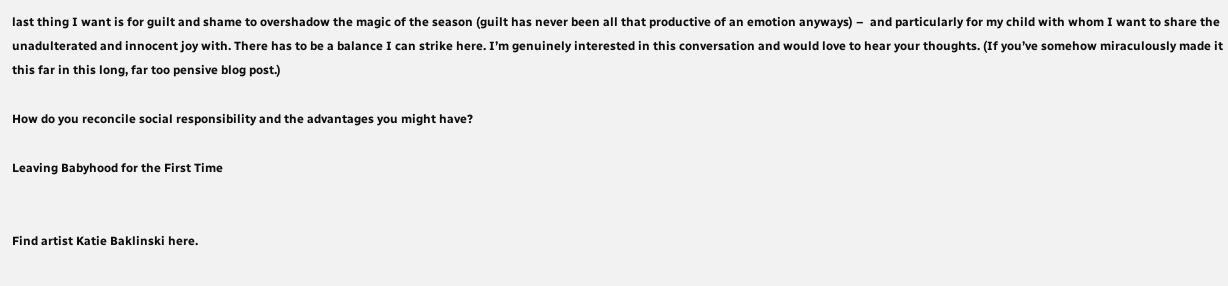last thing I want is for guilt and shame to overshadow the magic of the season (guilt has never been all that productive of an emotion anyways) –  and particularly for my child with whom I want to share the unadulterated and innocent joy with. There has to be a balance I can strike here. I’m genuinely interested in this conversation and would love to hear your thoughts. (If you’ve somehow miraculously made it this far in this long, far too pensive blog post.)

How do you reconcile social responsibility and the advantages you might have?

Leaving Babyhood for the First Time


Find artist Katie Baklinski here.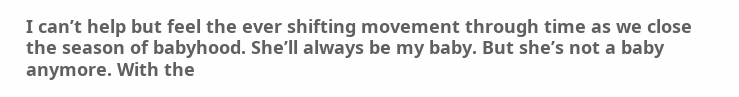I can’t help but feel the ever shifting movement through time as we close the season of babyhood. She’ll always be my baby. But she’s not a baby anymore. With the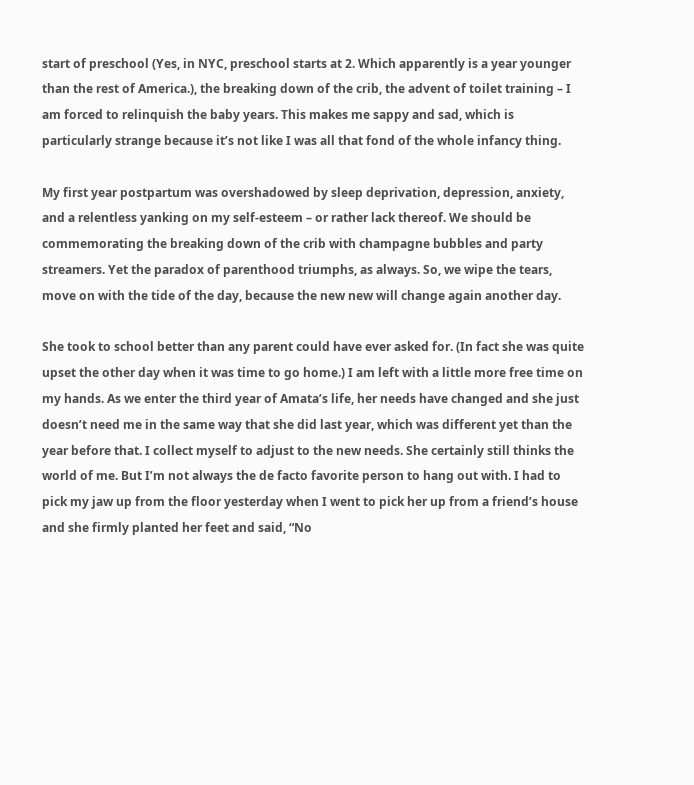start of preschool (Yes, in NYC, preschool starts at 2. Which apparently is a year younger than the rest of America.), the breaking down of the crib, the advent of toilet training – I am forced to relinquish the baby years. This makes me sappy and sad, which is particularly strange because it’s not like I was all that fond of the whole infancy thing.

My first year postpartum was overshadowed by sleep deprivation, depression, anxiety, and a relentless yanking on my self-esteem – or rather lack thereof. We should be commemorating the breaking down of the crib with champagne bubbles and party streamers. Yet the paradox of parenthood triumphs, as always. So, we wipe the tears, move on with the tide of the day, because the new new will change again another day.

She took to school better than any parent could have ever asked for. (In fact she was quite upset the other day when it was time to go home.) I am left with a little more free time on my hands. As we enter the third year of Amata’s life, her needs have changed and she just doesn’t need me in the same way that she did last year, which was different yet than the year before that. I collect myself to adjust to the new needs. She certainly still thinks the world of me. But I’m not always the de facto favorite person to hang out with. I had to pick my jaw up from the floor yesterday when I went to pick her up from a friend’s house and she firmly planted her feet and said, “No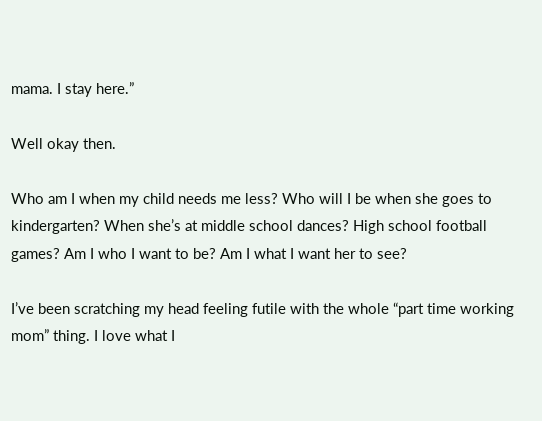mama. I stay here.”

Well okay then.

Who am I when my child needs me less? Who will I be when she goes to kindergarten? When she’s at middle school dances? High school football games? Am I who I want to be? Am I what I want her to see?

I’ve been scratching my head feeling futile with the whole “part time working mom” thing. I love what I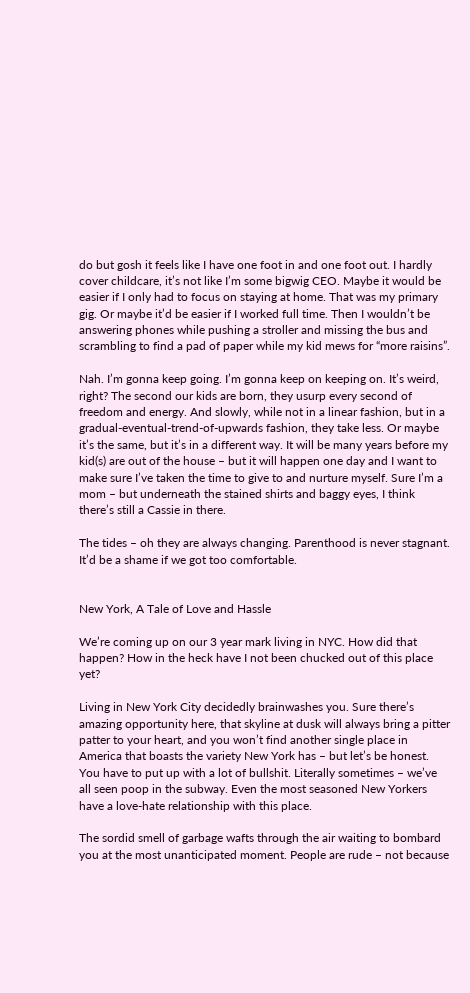do but gosh it feels like I have one foot in and one foot out. I hardly cover childcare, it’s not like I’m some bigwig CEO. Maybe it would be easier if I only had to focus on staying at home. That was my primary gig. Or maybe it’d be easier if I worked full time. Then I wouldn’t be answering phones while pushing a stroller and missing the bus and scrambling to find a pad of paper while my kid mews for “more raisins”.

Nah. I’m gonna keep going. I’m gonna keep on keeping on. It’s weird, right? The second our kids are born, they usurp every second of freedom and energy. And slowly, while not in a linear fashion, but in a gradual-eventual-trend-of-upwards fashion, they take less. Or maybe it’s the same, but it’s in a different way. It will be many years before my kid(s) are out of the house – but it will happen one day and I want to make sure I’ve taken the time to give to and nurture myself. Sure I’m a mom – but underneath the stained shirts and baggy eyes, I think there’s still a Cassie in there.

The tides – oh they are always changing. Parenthood is never stagnant. It’d be a shame if we got too comfortable.


New York, A Tale of Love and Hassle

We’re coming up on our 3 year mark living in NYC. How did that happen? How in the heck have I not been chucked out of this place yet?

Living in New York City decidedly brainwashes you. Sure there’s amazing opportunity here, that skyline at dusk will always bring a pitter patter to your heart, and you won’t find another single place in America that boasts the variety New York has – but let’s be honest. You have to put up with a lot of bullshit. Literally sometimes – we’ve all seen poop in the subway. Even the most seasoned New Yorkers have a love-hate relationship with this place.

The sordid smell of garbage wafts through the air waiting to bombard you at the most unanticipated moment. People are rude – not because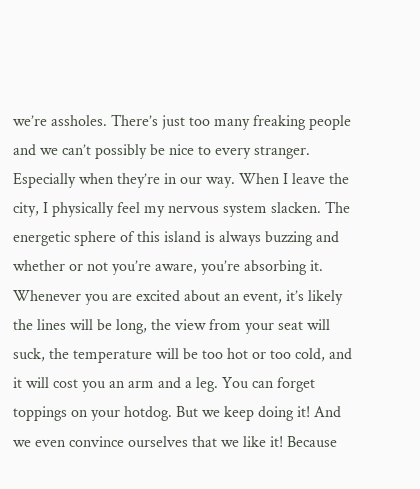we’re assholes. There’s just too many freaking people and we can’t possibly be nice to every stranger. Especially when they’re in our way. When I leave the city, I physically feel my nervous system slacken. The energetic sphere of this island is always buzzing and whether or not you’re aware, you’re absorbing it. Whenever you are excited about an event, it’s likely the lines will be long, the view from your seat will suck, the temperature will be too hot or too cold, and it will cost you an arm and a leg. You can forget toppings on your hotdog. But we keep doing it! And we even convince ourselves that we like it! Because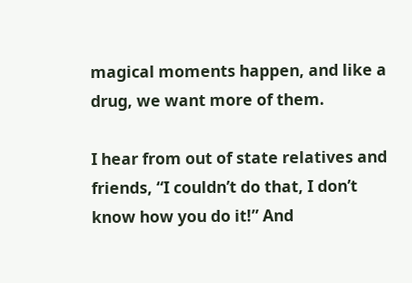magical moments happen, and like a drug, we want more of them.

I hear from out of state relatives and friends, “I couldn’t do that, I don’t know how you do it!” And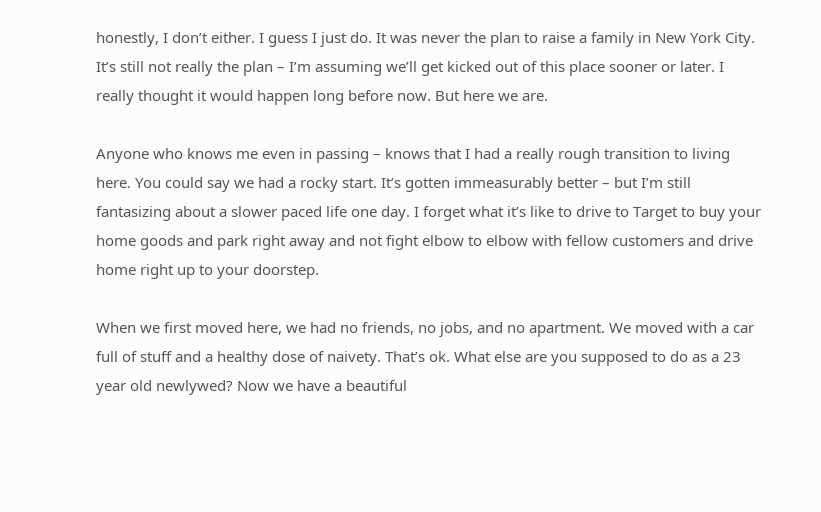honestly, I don’t either. I guess I just do. It was never the plan to raise a family in New York City. It’s still not really the plan – I’m assuming we’ll get kicked out of this place sooner or later. I really thought it would happen long before now. But here we are.

Anyone who knows me even in passing – knows that I had a really rough transition to living here. You could say we had a rocky start. It’s gotten immeasurably better – but I’m still fantasizing about a slower paced life one day. I forget what it’s like to drive to Target to buy your home goods and park right away and not fight elbow to elbow with fellow customers and drive home right up to your doorstep.

When we first moved here, we had no friends, no jobs, and no apartment. We moved with a car full of stuff and a healthy dose of naivety. That’s ok. What else are you supposed to do as a 23 year old newlywed? Now we have a beautiful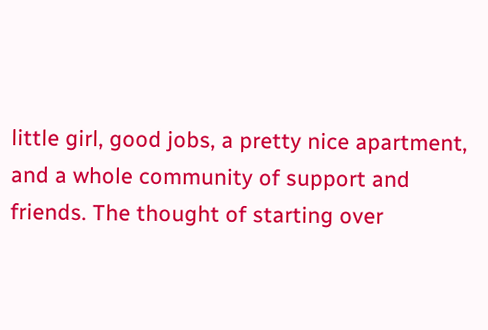little girl, good jobs, a pretty nice apartment, and a whole community of support and friends. The thought of starting over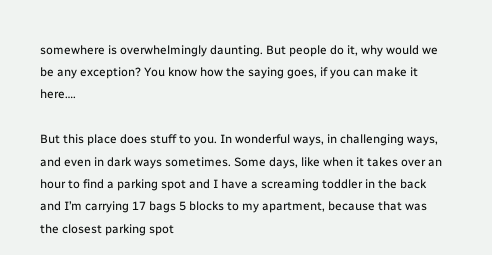somewhere is overwhelmingly daunting. But people do it, why would we be any exception? You know how the saying goes, if you can make it here….

But this place does stuff to you. In wonderful ways, in challenging ways, and even in dark ways sometimes. Some days, like when it takes over an hour to find a parking spot and I have a screaming toddler in the back and I’m carrying 17 bags 5 blocks to my apartment, because that was the closest parking spot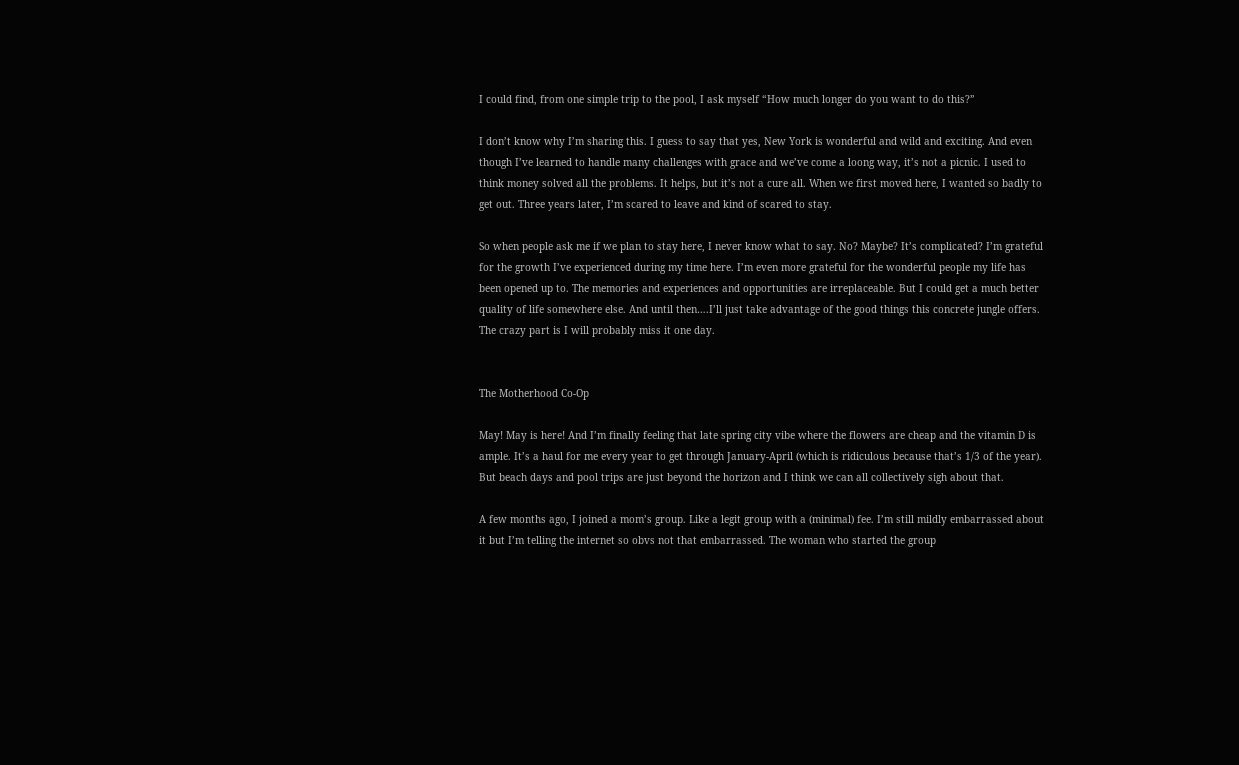I could find, from one simple trip to the pool, I ask myself “How much longer do you want to do this?”

I don’t know why I’m sharing this. I guess to say that yes, New York is wonderful and wild and exciting. And even though I’ve learned to handle many challenges with grace and we’ve come a loong way, it’s not a picnic. I used to think money solved all the problems. It helps, but it’s not a cure all. When we first moved here, I wanted so badly to get out. Three years later, I’m scared to leave and kind of scared to stay.

So when people ask me if we plan to stay here, I never know what to say. No? Maybe? It’s complicated? I’m grateful for the growth I’ve experienced during my time here. I’m even more grateful for the wonderful people my life has been opened up to. The memories and experiences and opportunities are irreplaceable. But I could get a much better quality of life somewhere else. And until then….I’ll just take advantage of the good things this concrete jungle offers. The crazy part is I will probably miss it one day.


The Motherhood Co-Op

May! May is here! And I’m finally feeling that late spring city vibe where the flowers are cheap and the vitamin D is ample. It’s a haul for me every year to get through January-April (which is ridiculous because that’s 1/3 of the year). But beach days and pool trips are just beyond the horizon and I think we can all collectively sigh about that.

A few months ago, I joined a mom’s group. Like a legit group with a (minimal) fee. I’m still mildly embarrassed about it but I’m telling the internet so obvs not that embarrassed. The woman who started the group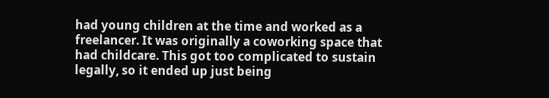had young children at the time and worked as a freelancer. It was originally a coworking space that had childcare. This got too complicated to sustain legally, so it ended up just being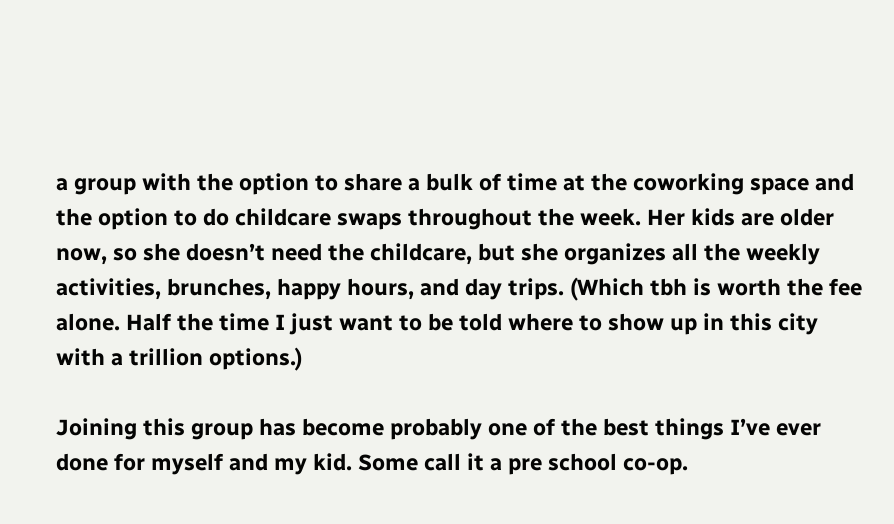a group with the option to share a bulk of time at the coworking space and the option to do childcare swaps throughout the week. Her kids are older now, so she doesn’t need the childcare, but she organizes all the weekly activities, brunches, happy hours, and day trips. (Which tbh is worth the fee alone. Half the time I just want to be told where to show up in this city with a trillion options.)

Joining this group has become probably one of the best things I’ve ever done for myself and my kid. Some call it a pre school co-op.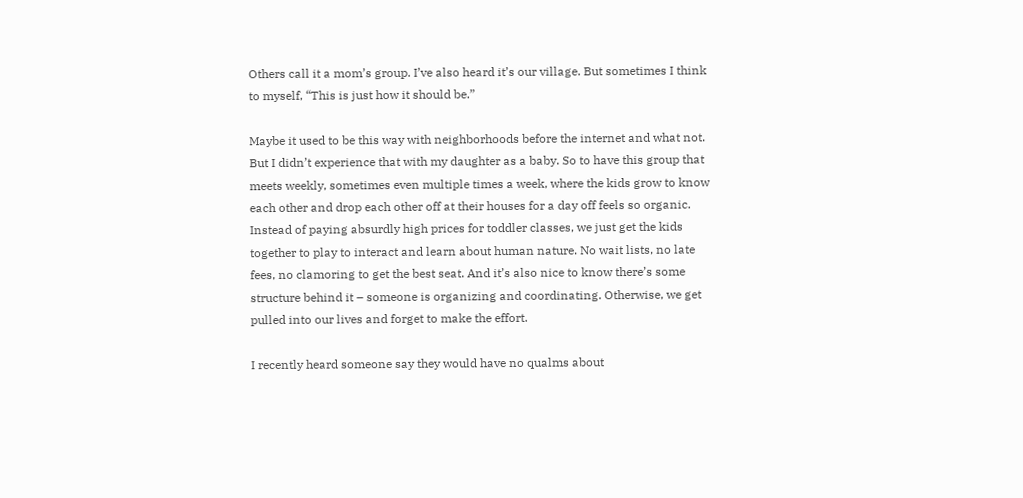Others call it a mom’s group. I’ve also heard it’s our village. But sometimes I think to myself, “This is just how it should be.”

Maybe it used to be this way with neighborhoods before the internet and what not. But I didn’t experience that with my daughter as a baby. So to have this group that meets weekly, sometimes even multiple times a week, where the kids grow to know each other and drop each other off at their houses for a day off feels so organic. Instead of paying absurdly high prices for toddler classes, we just get the kids together to play to interact and learn about human nature. No wait lists, no late fees, no clamoring to get the best seat. And it’s also nice to know there’s some structure behind it – someone is organizing and coordinating. Otherwise, we get pulled into our lives and forget to make the effort.

I recently heard someone say they would have no qualms about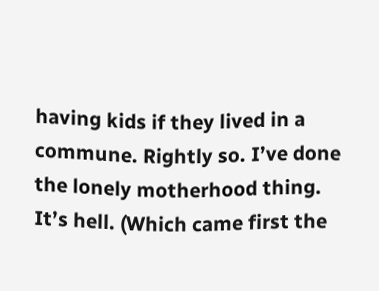having kids if they lived in a commune. Rightly so. I’ve done the lonely motherhood thing. It’s hell. (Which came first the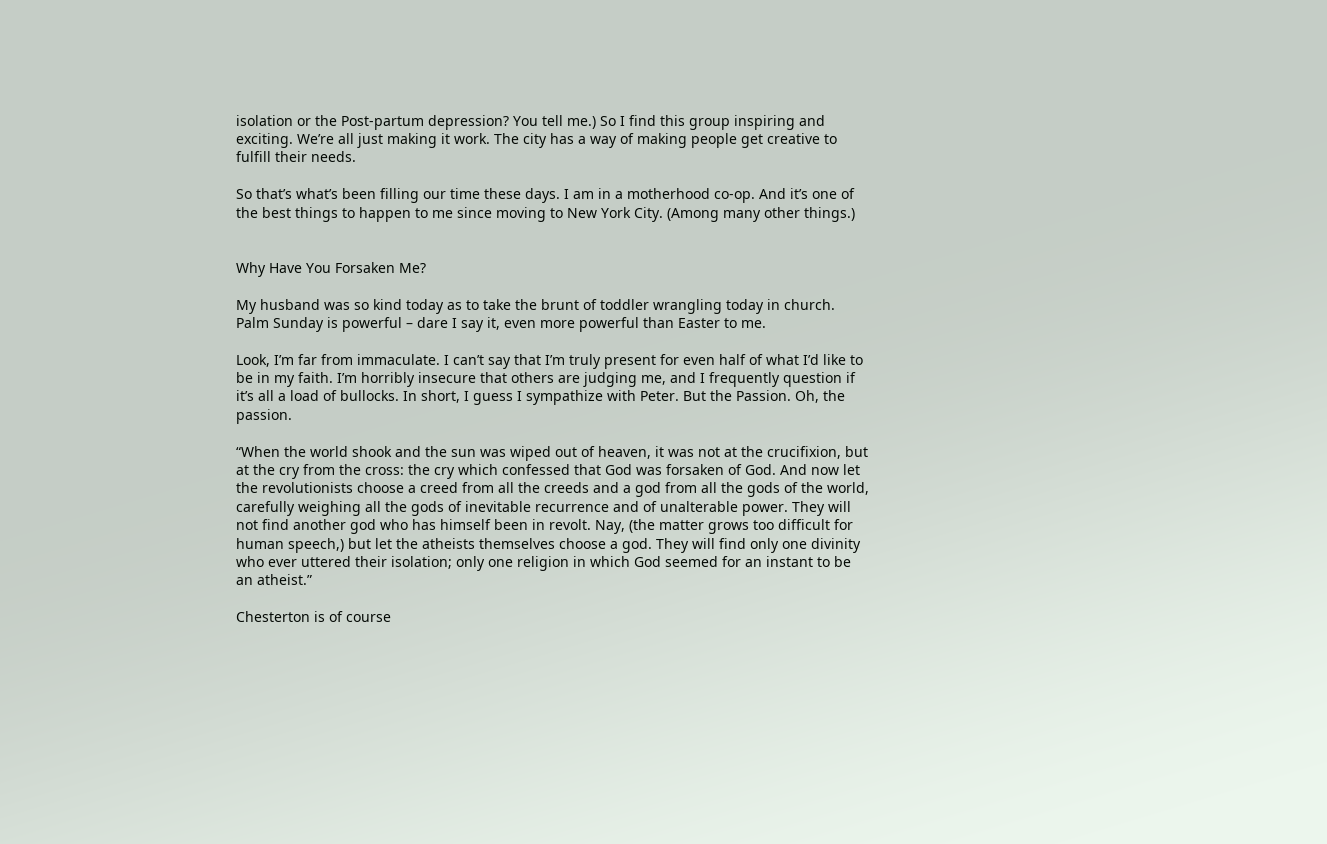isolation or the Post-partum depression? You tell me.) So I find this group inspiring and exciting. We’re all just making it work. The city has a way of making people get creative to fulfill their needs.

So that’s what’s been filling our time these days. I am in a motherhood co-op. And it’s one of the best things to happen to me since moving to New York City. (Among many other things.)


Why Have You Forsaken Me?

My husband was so kind today as to take the brunt of toddler wrangling today in church. Palm Sunday is powerful – dare I say it, even more powerful than Easter to me.

Look, I’m far from immaculate. I can’t say that I’m truly present for even half of what I’d like to be in my faith. I’m horribly insecure that others are judging me, and I frequently question if it’s all a load of bullocks. In short, I guess I sympathize with Peter. But the Passion. Oh, the passion.

“When the world shook and the sun was wiped out of heaven, it was not at the crucifixion, but at the cry from the cross: the cry which confessed that God was forsaken of God. And now let the revolutionists choose a creed from all the creeds and a god from all the gods of the world, carefully weighing all the gods of inevitable recurrence and of unalterable power. They will not find another god who has himself been in revolt. Nay, (the matter grows too difficult for human speech,) but let the atheists themselves choose a god. They will find only one divinity who ever uttered their isolation; only one religion in which God seemed for an instant to be an atheist.”

Chesterton is of course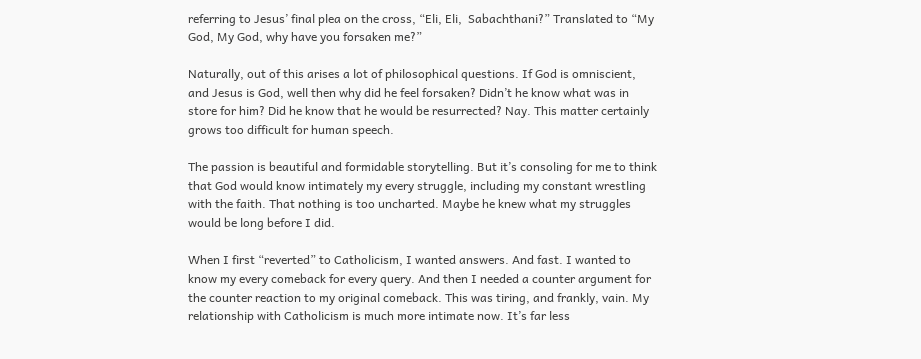referring to Jesus’ final plea on the cross, “Eli, Eli,  Sabachthani?” Translated to “My God, My God, why have you forsaken me?”

Naturally, out of this arises a lot of philosophical questions. If God is omniscient, and Jesus is God, well then why did he feel forsaken? Didn’t he know what was in store for him? Did he know that he would be resurrected? Nay. This matter certainly grows too difficult for human speech.

The passion is beautiful and formidable storytelling. But it’s consoling for me to think that God would know intimately my every struggle, including my constant wrestling with the faith. That nothing is too uncharted. Maybe he knew what my struggles would be long before I did.

When I first “reverted” to Catholicism, I wanted answers. And fast. I wanted to know my every comeback for every query. And then I needed a counter argument for the counter reaction to my original comeback. This was tiring, and frankly, vain. My relationship with Catholicism is much more intimate now. It’s far less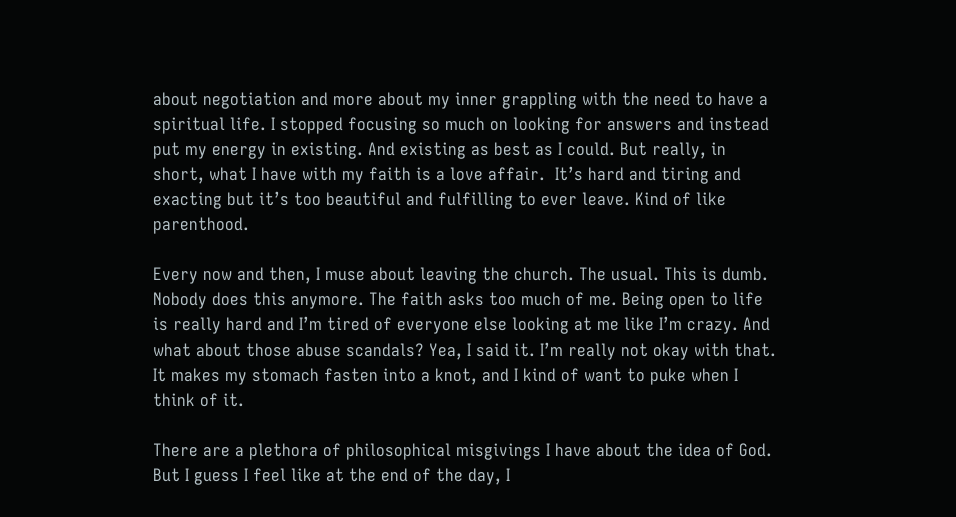about negotiation and more about my inner grappling with the need to have a spiritual life. I stopped focusing so much on looking for answers and instead put my energy in existing. And existing as best as I could. But really, in short, what I have with my faith is a love affair.  It’s hard and tiring and exacting but it’s too beautiful and fulfilling to ever leave. Kind of like parenthood.

Every now and then, I muse about leaving the church. The usual. This is dumb. Nobody does this anymore. The faith asks too much of me. Being open to life is really hard and I’m tired of everyone else looking at me like I’m crazy. And what about those abuse scandals? Yea, I said it. I’m really not okay with that. It makes my stomach fasten into a knot, and I kind of want to puke when I think of it.

There are a plethora of philosophical misgivings I have about the idea of God. But I guess I feel like at the end of the day, I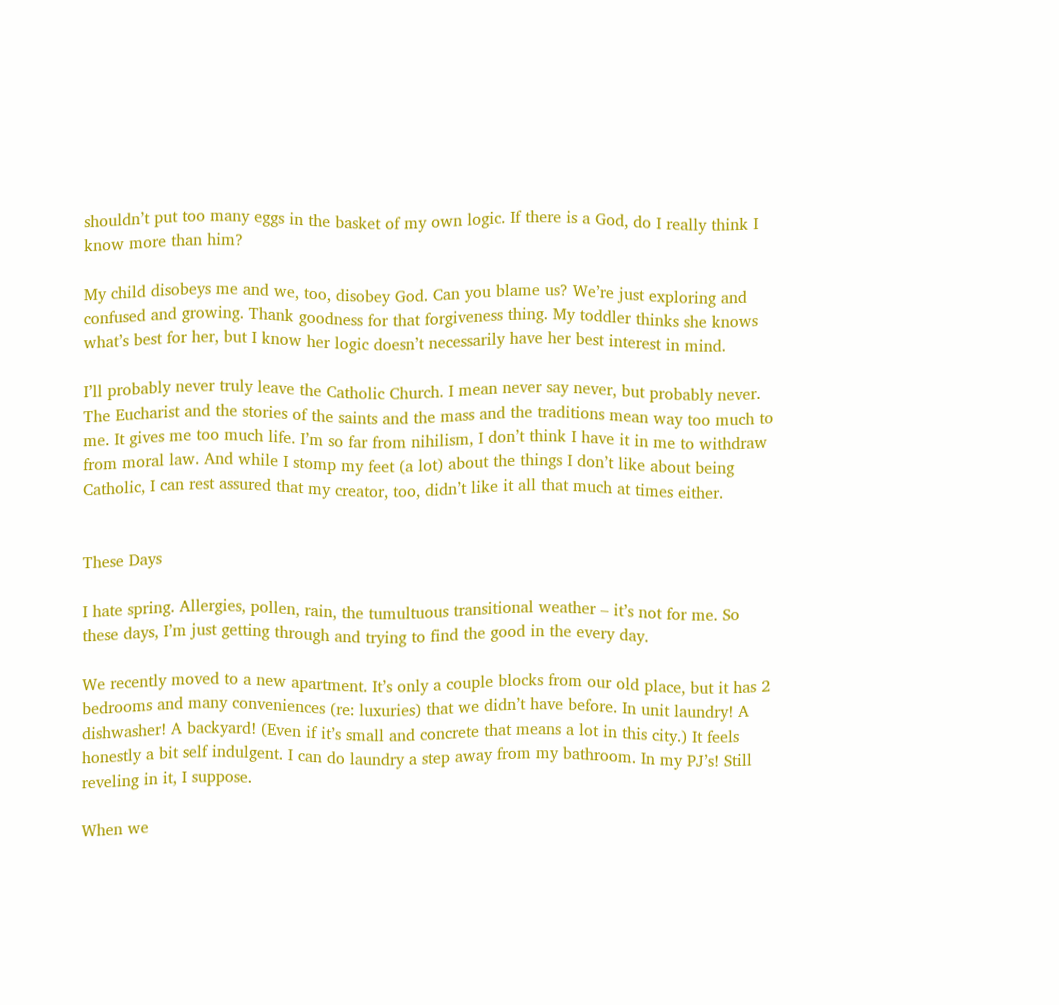shouldn’t put too many eggs in the basket of my own logic. If there is a God, do I really think I know more than him?

My child disobeys me and we, too, disobey God. Can you blame us? We’re just exploring and confused and growing. Thank goodness for that forgiveness thing. My toddler thinks she knows what’s best for her, but I know her logic doesn’t necessarily have her best interest in mind.

I’ll probably never truly leave the Catholic Church. I mean never say never, but probably never. The Eucharist and the stories of the saints and the mass and the traditions mean way too much to me. It gives me too much life. I’m so far from nihilism, I don’t think I have it in me to withdraw from moral law. And while I stomp my feet (a lot) about the things I don’t like about being Catholic, I can rest assured that my creator, too, didn’t like it all that much at times either.


These Days

I hate spring. Allergies, pollen, rain, the tumultuous transitional weather – it’s not for me. So these days, I’m just getting through and trying to find the good in the every day.

We recently moved to a new apartment. It’s only a couple blocks from our old place, but it has 2 bedrooms and many conveniences (re: luxuries) that we didn’t have before. In unit laundry! A dishwasher! A backyard! (Even if it’s small and concrete that means a lot in this city.) It feels honestly a bit self indulgent. I can do laundry a step away from my bathroom. In my PJ’s! Still reveling in it, I suppose.

When we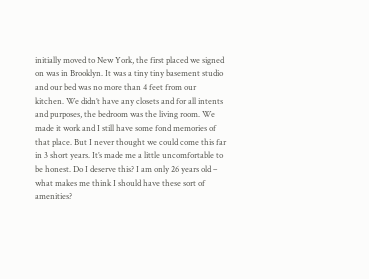initially moved to New York, the first placed we signed on was in Brooklyn. It was a tiny tiny basement studio and our bed was no more than 4 feet from our kitchen. We didn’t have any closets and for all intents and purposes, the bedroom was the living room. We made it work and I still have some fond memories of that place. But I never thought we could come this far in 3 short years. It’s made me a little uncomfortable to be honest. Do I deserve this? I am only 26 years old – what makes me think I should have these sort of amenities?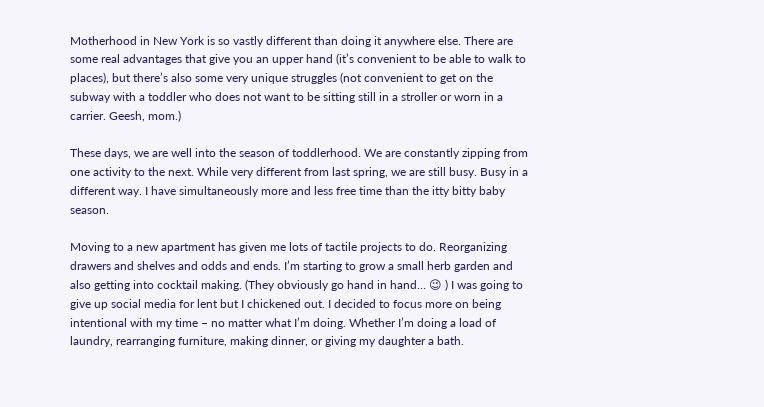Motherhood in New York is so vastly different than doing it anywhere else. There are some real advantages that give you an upper hand (it’s convenient to be able to walk to places), but there’s also some very unique struggles (not convenient to get on the subway with a toddler who does not want to be sitting still in a stroller or worn in a carrier. Geesh, mom.)

These days, we are well into the season of toddlerhood. We are constantly zipping from one activity to the next. While very different from last spring, we are still busy. Busy in a different way. I have simultaneously more and less free time than the itty bitty baby season.

Moving to a new apartment has given me lots of tactile projects to do. Reorganizing drawers and shelves and odds and ends. I’m starting to grow a small herb garden and also getting into cocktail making. (They obviously go hand in hand… 😉 ) I was going to give up social media for lent but I chickened out. I decided to focus more on being intentional with my time – no matter what I’m doing. Whether I’m doing a load of laundry, rearranging furniture, making dinner, or giving my daughter a bath.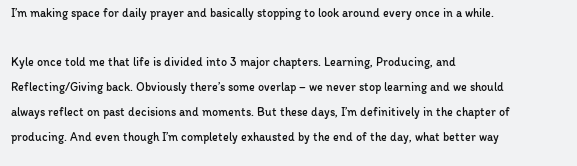I’m making space for daily prayer and basically stopping to look around every once in a while.

Kyle once told me that life is divided into 3 major chapters. Learning, Producing, and Reflecting/Giving back. Obviously there’s some overlap – we never stop learning and we should always reflect on past decisions and moments. But these days, I’m definitively in the chapter of producing. And even though I’m completely exhausted by the end of the day, what better way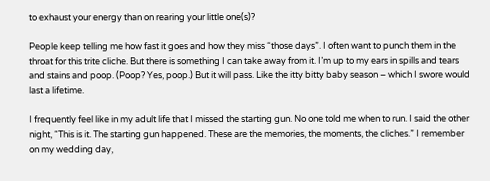to exhaust your energy than on rearing your little one(s)?

People keep telling me how fast it goes and how they miss “those days”. I often want to punch them in the throat for this trite cliche. But there is something I can take away from it. I’m up to my ears in spills and tears and stains and poop. (Poop? Yes, poop.) But it will pass. Like the itty bitty baby season – which I swore would last a lifetime.

I frequently feel like in my adult life that I missed the starting gun. No one told me when to run. I said the other night, “This is it. The starting gun happened. These are the memories, the moments, the cliches.” I remember on my wedding day,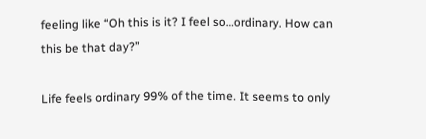feeling like “Oh this is it? I feel so…ordinary. How can this be that day?”

Life feels ordinary 99% of the time. It seems to only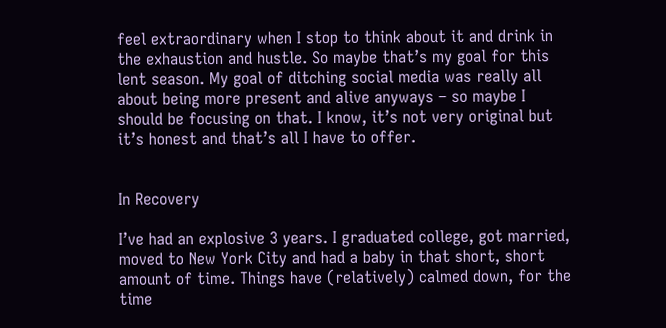feel extraordinary when I stop to think about it and drink in the exhaustion and hustle. So maybe that’s my goal for this lent season. My goal of ditching social media was really all about being more present and alive anyways – so maybe I should be focusing on that. I know, it’s not very original but it’s honest and that’s all I have to offer.


In Recovery

I’ve had an explosive 3 years. I graduated college, got married, moved to New York City and had a baby in that short, short amount of time. Things have (relatively) calmed down, for the time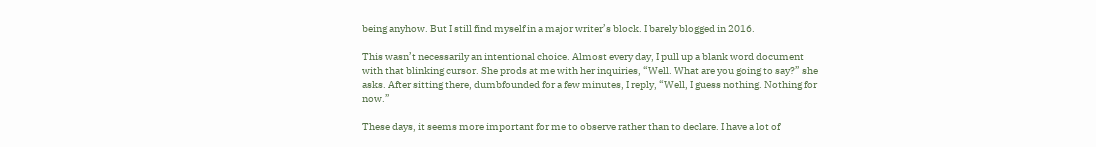being anyhow. But I still find myself in a major writer’s block. I barely blogged in 2016.

This wasn’t necessarily an intentional choice. Almost every day, I pull up a blank word document with that blinking cursor. She prods at me with her inquiries, “Well. What are you going to say?” she asks. After sitting there, dumbfounded for a few minutes, I reply, “Well, I guess nothing. Nothing for now.”

These days, it seems more important for me to observe rather than to declare. I have a lot of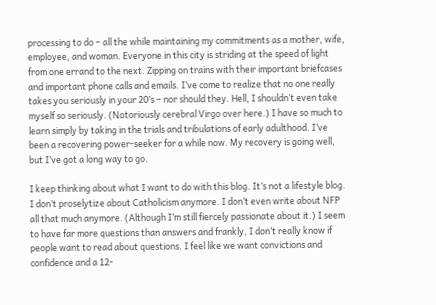processing to do – all the while maintaining my commitments as a mother, wife, employee, and woman. Everyone in this city is striding at the speed of light from one errand to the next. Zipping on trains with their important briefcases and important phone calls and emails. I’ve come to realize that no one really takes you seriously in your 20’s – nor should they. Hell, I shouldn’t even take myself so seriously. (Notoriously cerebral Virgo over here.) I have so much to learn simply by taking in the trials and tribulations of early adulthood. I’ve been a recovering power-seeker for a while now. My recovery is going well, but I’ve got a long way to go.

I keep thinking about what I want to do with this blog. It’s not a lifestyle blog. I don’t proselytize about Catholicism anymore. I don’t even write about NFP all that much anymore. (Although I’m still fiercely passionate about it.) I seem to have far more questions than answers and frankly, I don’t really know if people want to read about questions. I feel like we want convictions and confidence and a 12-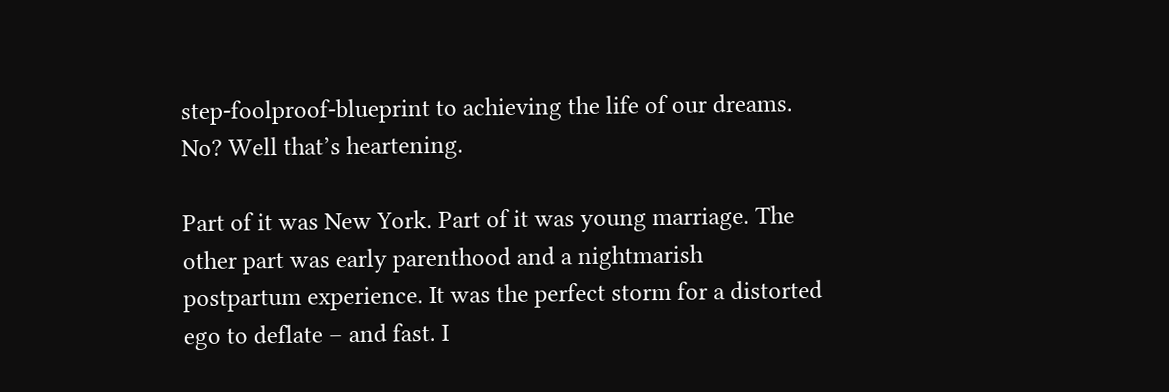step-foolproof-blueprint to achieving the life of our dreams. No? Well that’s heartening.

Part of it was New York. Part of it was young marriage. The other part was early parenthood and a nightmarish postpartum experience. It was the perfect storm for a distorted ego to deflate – and fast. I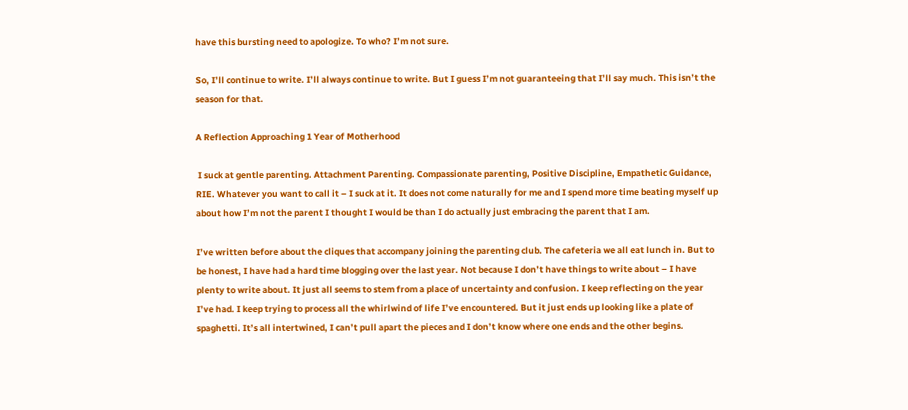have this bursting need to apologize. To who? I’m not sure.

So, I’ll continue to write. I’ll always continue to write. But I guess I’m not guaranteeing that I’ll say much. This isn’t the season for that.

A Reflection Approaching 1 Year of Motherhood

 I suck at gentle parenting. Attachment Parenting. Compassionate parenting, Positive Discipline, Empathetic Guidance, RIE. Whatever you want to call it – I suck at it. It does not come naturally for me and I spend more time beating myself up about how I’m not the parent I thought I would be than I do actually just embracing the parent that I am.

I’ve written before about the cliques that accompany joining the parenting club. The cafeteria we all eat lunch in. But to be honest, I have had a hard time blogging over the last year. Not because I don’t have things to write about – I have plenty to write about. It just all seems to stem from a place of uncertainty and confusion. I keep reflecting on the year I’ve had. I keep trying to process all the whirlwind of life I’ve encountered. But it just ends up looking like a plate of spaghetti. It’s all intertwined, I can’t pull apart the pieces and I don’t know where one ends and the other begins.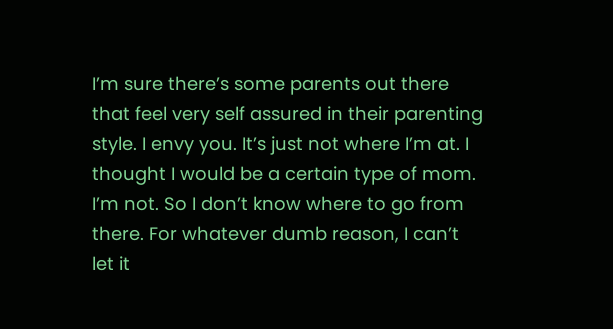I’m sure there’s some parents out there that feel very self assured in their parenting style. I envy you. It’s just not where I’m at. I thought I would be a certain type of mom. I’m not. So I don’t know where to go from there. For whatever dumb reason, I can’t let it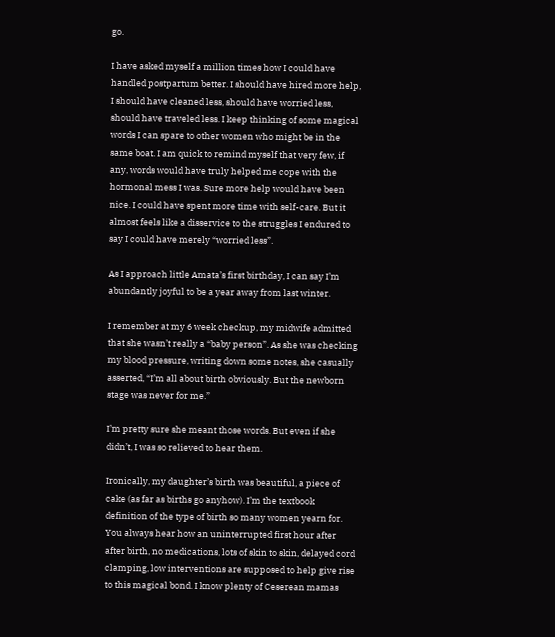go.

I have asked myself a million times how I could have handled postpartum better. I should have hired more help, I should have cleaned less, should have worried less, should have traveled less. I keep thinking of some magical words I can spare to other women who might be in the same boat. I am quick to remind myself that very few, if any, words would have truly helped me cope with the hormonal mess I was. Sure more help would have been nice. I could have spent more time with self-care. But it almost feels like a disservice to the struggles I endured to say I could have merely “worried less”.

As I approach little Amata’s first birthday, I can say I’m abundantly joyful to be a year away from last winter.

I remember at my 6 week checkup, my midwife admitted that she wasn’t really a “baby person”. As she was checking my blood pressure, writing down some notes, she casually asserted, “I’m all about birth obviously. But the newborn stage was never for me.”

I’m pretty sure she meant those words. But even if she didn’t, I was so relieved to hear them.

Ironically, my daughter’s birth was beautiful, a piece of cake (as far as births go anyhow). I’m the textbook definition of the type of birth so many women yearn for. You always hear how an uninterrupted first hour after after birth, no medications, lots of skin to skin, delayed cord clamping, low interventions are supposed to help give rise to this magical bond. I know plenty of Ceserean mamas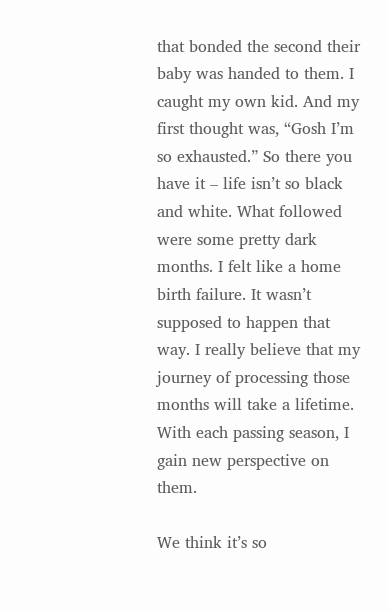that bonded the second their baby was handed to them. I caught my own kid. And my first thought was, “Gosh I’m so exhausted.” So there you have it – life isn’t so black and white. What followed were some pretty dark months. I felt like a home birth failure. It wasn’t supposed to happen that way. I really believe that my journey of processing those months will take a lifetime. With each passing season, I gain new perspective on them.

We think it’s so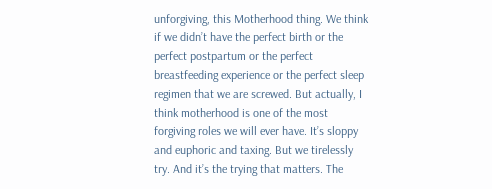unforgiving, this Motherhood thing. We think if we didn’t have the perfect birth or the perfect postpartum or the perfect breastfeeding experience or the perfect sleep regimen that we are screwed. But actually, I think motherhood is one of the most forgiving roles we will ever have. It’s sloppy and euphoric and taxing. But we tirelessly try. And it’s the trying that matters. The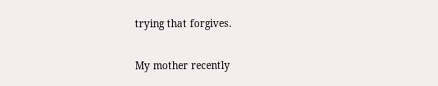trying that forgives.

My mother recently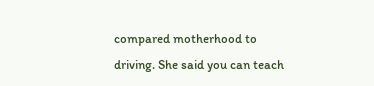compared motherhood to driving. She said you can teach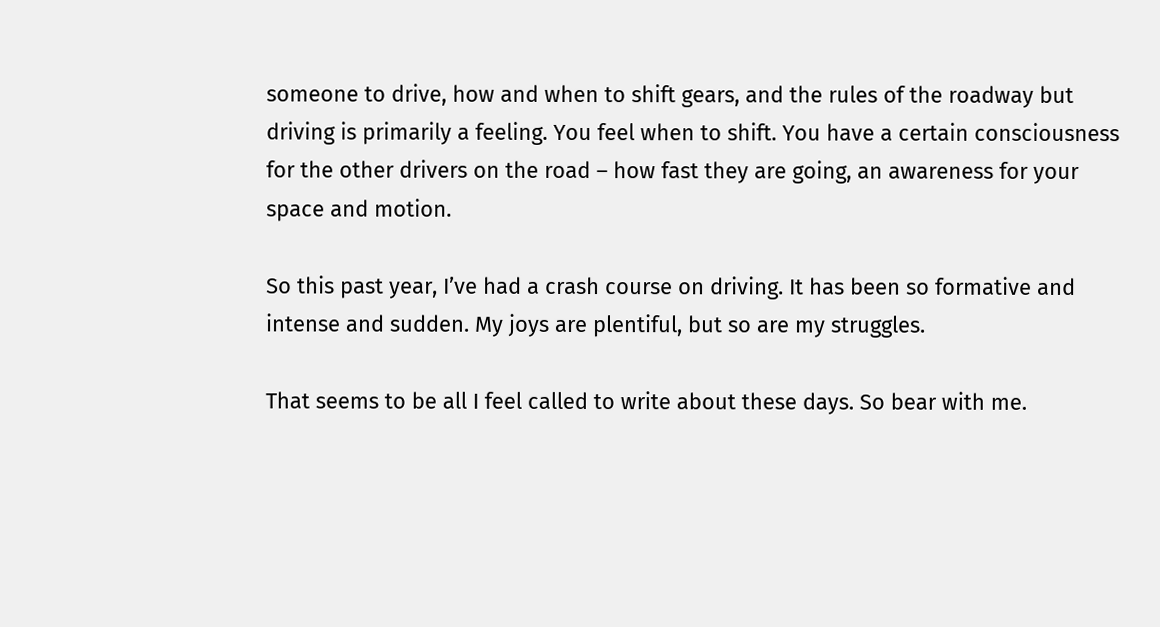someone to drive, how and when to shift gears, and the rules of the roadway but driving is primarily a feeling. You feel when to shift. You have a certain consciousness for the other drivers on the road – how fast they are going, an awareness for your space and motion.

So this past year, I’ve had a crash course on driving. It has been so formative and intense and sudden. My joys are plentiful, but so are my struggles.

That seems to be all I feel called to write about these days. So bear with me.